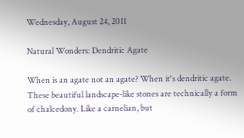Wednesday, August 24, 2011

Natural Wonders: Dendritic Agate

When is an agate not an agate? When it's dendritic agate. These beautiful landscape-like stones are technically a form of chalcedony. Like a carnelian, but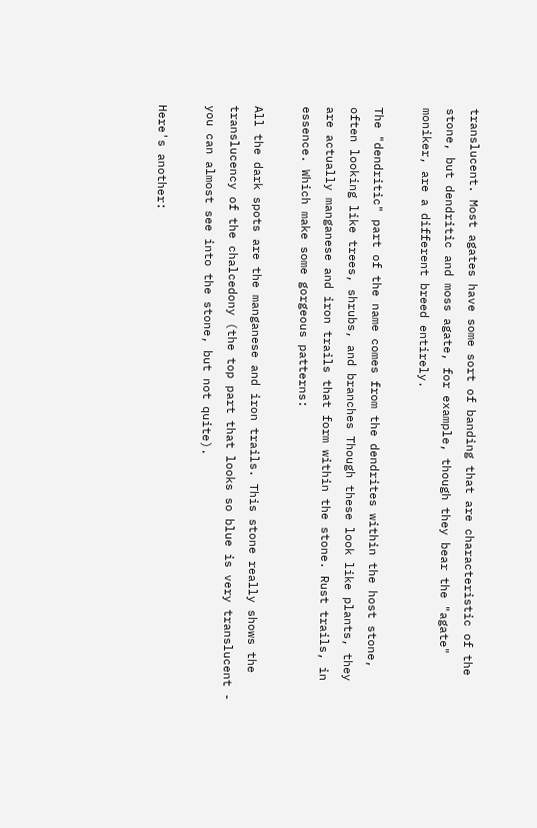translucent. Most agates have some sort of banding that are characteristic of the stone, but dendritic and moss agate, for example, though they bear the "agate" moniker, are a different breed entirely.

The "dendritic" part of the name comes from the dendrites within the host stone, often looking like trees, shrubs, and branches Though these look like plants, they are actually manganese and iron trails that form within the stone. Rust trails, in essence. Which make some gorgeous patterns:

All the dark spots are the manganese and iron trails. This stone really shows the translucency of the chalcedony (the top part that looks so blue is very translucent - you can almost see into the stone, but not quite).

Here's another: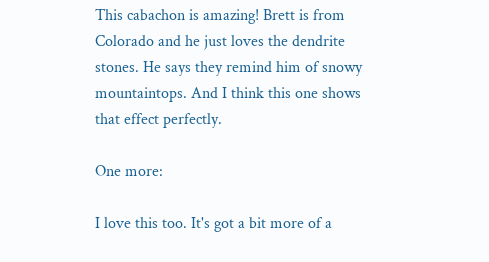This cabachon is amazing! Brett is from Colorado and he just loves the dendrite stones. He says they remind him of snowy mountaintops. And I think this one shows that effect perfectly.

One more:

I love this too. It's got a bit more of a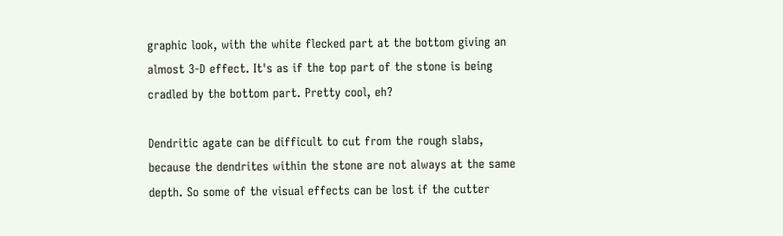graphic look, with the white flecked part at the bottom giving an almost 3-D effect. It's as if the top part of the stone is being cradled by the bottom part. Pretty cool, eh?

Dendritic agate can be difficult to cut from the rough slabs, because the dendrites within the stone are not always at the same depth. So some of the visual effects can be lost if the cutter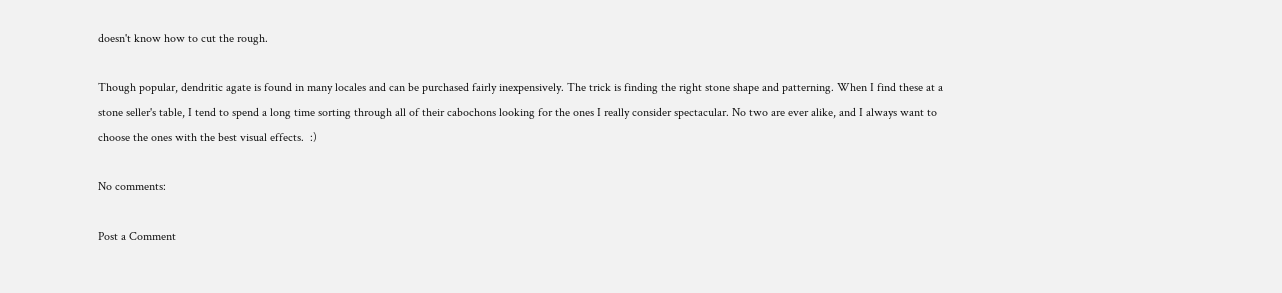doesn't know how to cut the rough.

Though popular, dendritic agate is found in many locales and can be purchased fairly inexpensively. The trick is finding the right stone shape and patterning. When I find these at a stone seller's table, I tend to spend a long time sorting through all of their cabochons looking for the ones I really consider spectacular. No two are ever alike, and I always want to choose the ones with the best visual effects.  :)

No comments:

Post a Comment